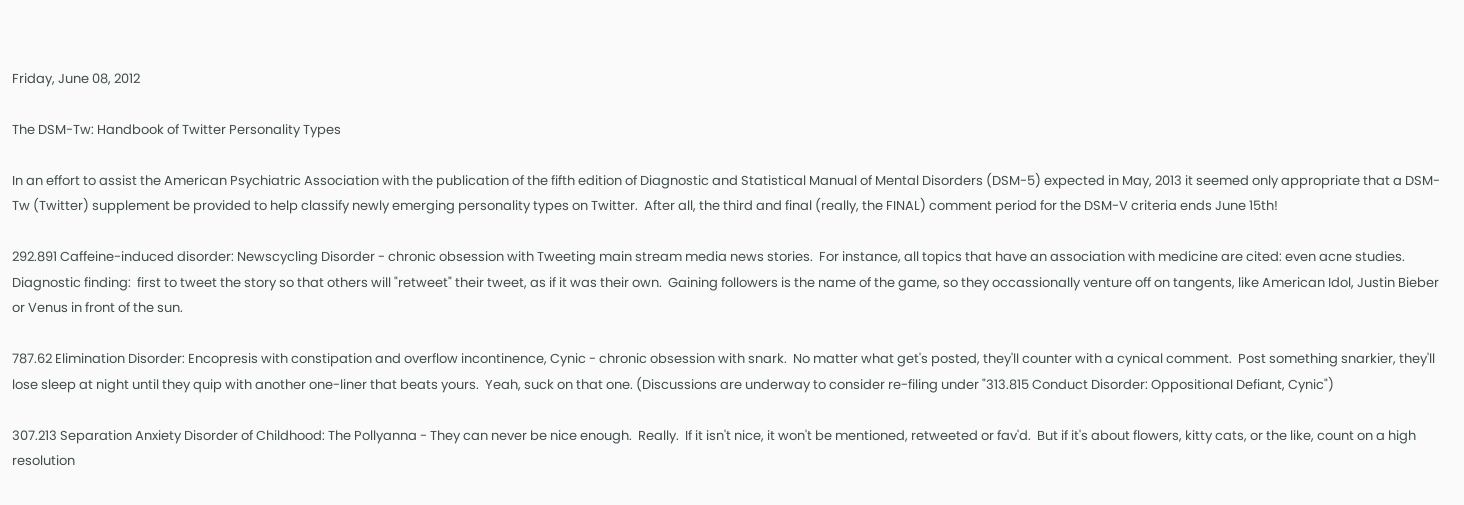Friday, June 08, 2012

The DSM-Tw: Handbook of Twitter Personality Types

In an effort to assist the American Psychiatric Association with the publication of the fifth edition of Diagnostic and Statistical Manual of Mental Disorders (DSM-5) expected in May, 2013 it seemed only appropriate that a DSM-Tw (Twitter) supplement be provided to help classify newly emerging personality types on Twitter.  After all, the third and final (really, the FINAL) comment period for the DSM-V criteria ends June 15th!

292.891 Caffeine-induced disorder: Newscycling Disorder - chronic obsession with Tweeting main stream media news stories.  For instance, all topics that have an association with medicine are cited: even acne studies.   Diagnostic finding:  first to tweet the story so that others will "retweet" their tweet, as if it was their own.  Gaining followers is the name of the game, so they occassionally venture off on tangents, like American Idol, Justin Bieber or Venus in front of the sun.

787.62 Elimination Disorder: Encopresis with constipation and overflow incontinence, Cynic - chronic obsession with snark.  No matter what get's posted, they'll counter with a cynical comment.  Post something snarkier, they'll lose sleep at night until they quip with another one-liner that beats yours.  Yeah, suck on that one. (Discussions are underway to consider re-filing under "313.815 Conduct Disorder: Oppositional Defiant, Cynic")

307.213 Separation Anxiety Disorder of Childhood: The Pollyanna - They can never be nice enough.  Really.  If it isn't nice, it won't be mentioned, retweeted or fav'd.  But if it's about flowers, kitty cats, or the like, count on a high resolution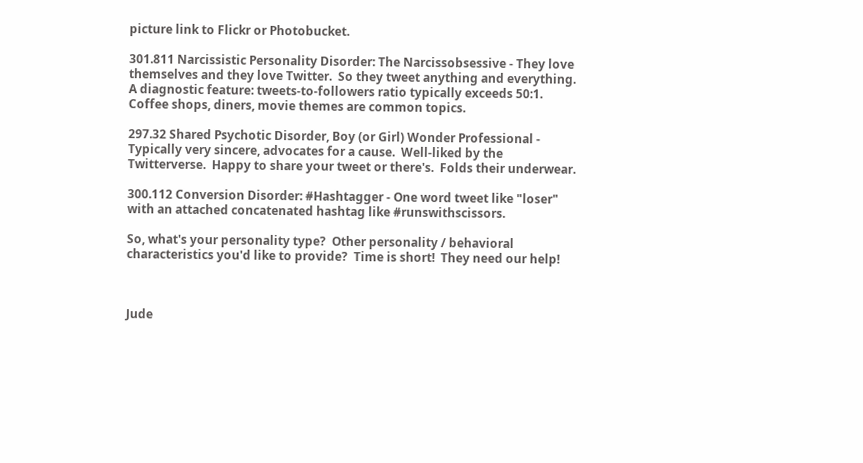picture link to Flickr or Photobucket.

301.811 Narcissistic Personality Disorder: The Narcissobsessive - They love themselves and they love Twitter.  So they tweet anything and everything.  A diagnostic feature: tweets-to-followers ratio typically exceeds 50:1.  Coffee shops, diners, movie themes are common topics.

297.32 Shared Psychotic Disorder, Boy (or Girl) Wonder Professional - Typically very sincere, advocates for a cause.  Well-liked by the Twitterverse.  Happy to share your tweet or there's.  Folds their underwear.

300.112 Conversion Disorder: #Hashtagger - One word tweet like "loser" with an attached concatenated hashtag like #runswithscissors.

So, what's your personality type?  Other personality / behavioral characteristics you'd like to provide?  Time is short!  They need our help!



Jude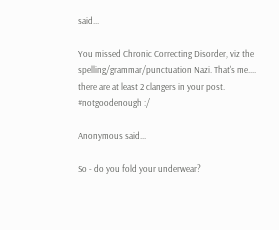said...

You missed Chronic Correcting Disorder, viz the spelling/grammar/punctuation Nazi. That's me.... there are at least 2 clangers in your post. #notgoodenough :/

Anonymous said...

So - do you fold your underwear?